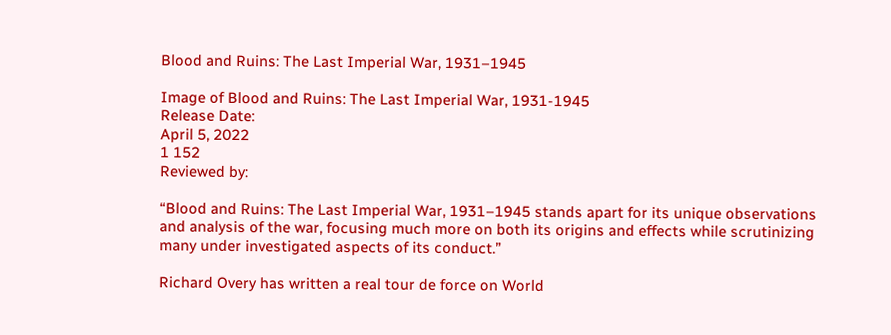Blood and Ruins: The Last Imperial War, 1931–1945

Image of Blood and Ruins: The Last Imperial War, 1931-1945
Release Date:
April 5, 2022
1 152
Reviewed by:

“Blood and Ruins: The Last Imperial War, 1931–1945 stands apart for its unique observations and analysis of the war, focusing much more on both its origins and effects while scrutinizing many under investigated aspects of its conduct.”

Richard Overy has written a real tour de force on World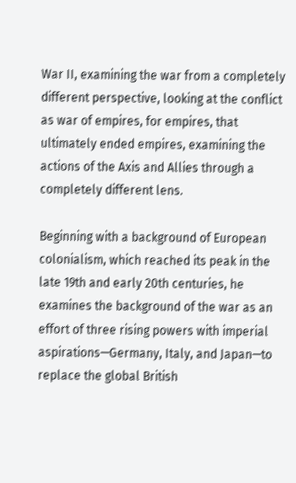War II, examining the war from a completely different perspective, looking at the conflict as war of empires, for empires, that ultimately ended empires, examining the actions of the Axis and Allies through a completely different lens.

Beginning with a background of European colonialism, which reached its peak in the late 19th and early 20th centuries, he examines the background of the war as an effort of three rising powers with imperial aspirations—Germany, Italy, and Japan—to replace the global British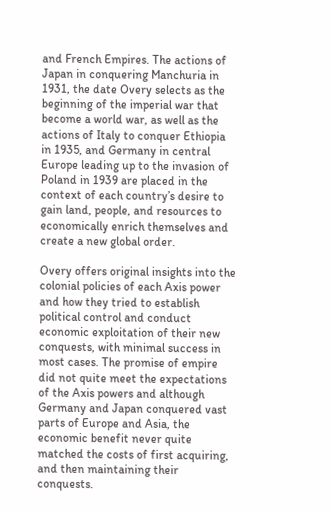and French Empires. The actions of Japan in conquering Manchuria in 1931, the date Overy selects as the beginning of the imperial war that become a world war, as well as the actions of Italy to conquer Ethiopia in 1935, and Germany in central Europe leading up to the invasion of Poland in 1939 are placed in the context of each country’s desire to gain land, people, and resources to economically enrich themselves and create a new global order.

Overy offers original insights into the colonial policies of each Axis power and how they tried to establish political control and conduct economic exploitation of their new conquests, with minimal success in most cases. The promise of empire did not quite meet the expectations of the Axis powers and although Germany and Japan conquered vast parts of Europe and Asia, the economic benefit never quite matched the costs of first acquiring, and then maintaining their conquests.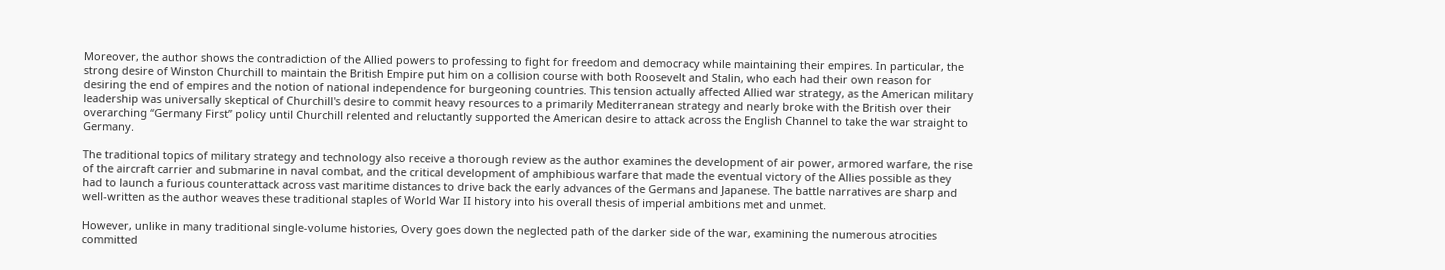Moreover, the author shows the contradiction of the Allied powers to professing to fight for freedom and democracy while maintaining their empires. In particular, the strong desire of Winston Churchill to maintain the British Empire put him on a collision course with both Roosevelt and Stalin, who each had their own reason for desiring the end of empires and the notion of national independence for burgeoning countries. This tension actually affected Allied war strategy, as the American military leadership was universally skeptical of Churchill's desire to commit heavy resources to a primarily Mediterranean strategy and nearly broke with the British over their overarching “Germany First” policy until Churchill relented and reluctantly supported the American desire to attack across the English Channel to take the war straight to Germany.

The traditional topics of military strategy and technology also receive a thorough review as the author examines the development of air power, armored warfare, the rise of the aircraft carrier and submarine in naval combat, and the critical development of amphibious warfare that made the eventual victory of the Allies possible as they had to launch a furious counterattack across vast maritime distances to drive back the early advances of the Germans and Japanese. The battle narratives are sharp and well-written as the author weaves these traditional staples of World War II history into his overall thesis of imperial ambitions met and unmet.

However, unlike in many traditional single-volume histories, Overy goes down the neglected path of the darker side of the war, examining the numerous atrocities committed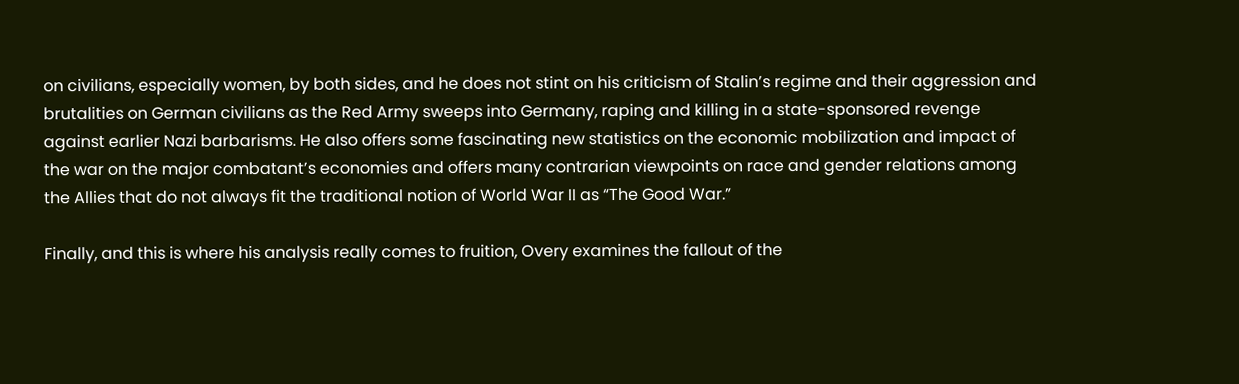on civilians, especially women, by both sides, and he does not stint on his criticism of Stalin’s regime and their aggression and brutalities on German civilians as the Red Army sweeps into Germany, raping and killing in a state-sponsored revenge against earlier Nazi barbarisms. He also offers some fascinating new statistics on the economic mobilization and impact of the war on the major combatant’s economies and offers many contrarian viewpoints on race and gender relations among the Allies that do not always fit the traditional notion of World War II as “The Good War.”

Finally, and this is where his analysis really comes to fruition, Overy examines the fallout of the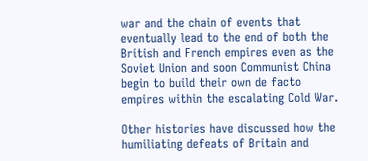war and the chain of events that eventually lead to the end of both the British and French empires even as the Soviet Union and soon Communist China begin to build their own de facto empires within the escalating Cold War.

Other histories have discussed how the humiliating defeats of Britain and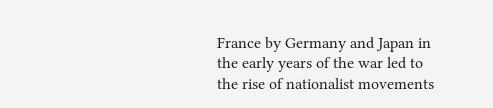France by Germany and Japan in the early years of the war led to the rise of nationalist movements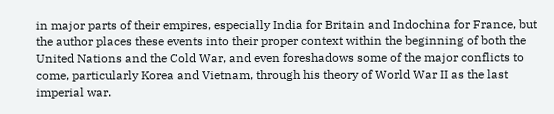in major parts of their empires, especially India for Britain and Indochina for France, but the author places these events into their proper context within the beginning of both the United Nations and the Cold War, and even foreshadows some of the major conflicts to come, particularly Korea and Vietnam, through his theory of World War II as the last imperial war.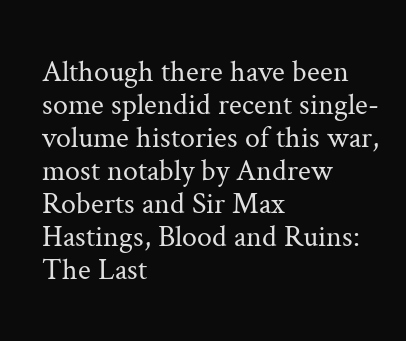Although there have been some splendid recent single-volume histories of this war, most notably by Andrew Roberts and Sir Max Hastings, Blood and Ruins: The Last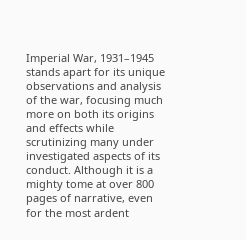Imperial War, 1931–1945 stands apart for its unique observations and analysis of the war, focusing much more on both its origins and effects while scrutinizing many under investigated aspects of its conduct. Although it is a mighty tome at over 800 pages of narrative, even for the most ardent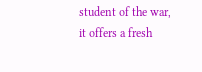student of the war, it offers a fresh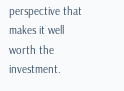perspective that makes it well worth the investment.